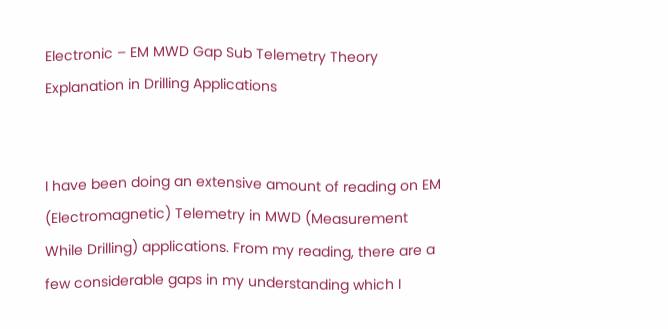Electronic – EM MWD Gap Sub Telemetry Theory Explanation in Drilling Applications


I have been doing an extensive amount of reading on EM (Electromagnetic) Telemetry in MWD (Measurement While Drilling) applications. From my reading, there are a few considerable gaps in my understanding which I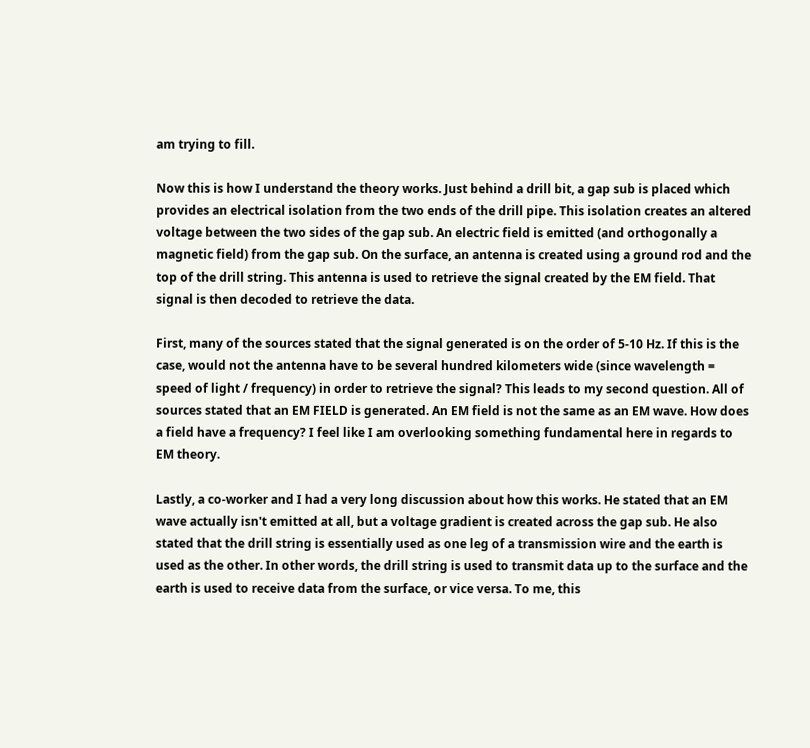am trying to fill.

Now this is how I understand the theory works. Just behind a drill bit, a gap sub is placed which provides an electrical isolation from the two ends of the drill pipe. This isolation creates an altered voltage between the two sides of the gap sub. An electric field is emitted (and orthogonally a magnetic field) from the gap sub. On the surface, an antenna is created using a ground rod and the top of the drill string. This antenna is used to retrieve the signal created by the EM field. That signal is then decoded to retrieve the data.

First, many of the sources stated that the signal generated is on the order of 5-10 Hz. If this is the case, would not the antenna have to be several hundred kilometers wide (since wavelength = speed of light / frequency) in order to retrieve the signal? This leads to my second question. All of sources stated that an EM FIELD is generated. An EM field is not the same as an EM wave. How does a field have a frequency? I feel like I am overlooking something fundamental here in regards to EM theory.

Lastly, a co-worker and I had a very long discussion about how this works. He stated that an EM wave actually isn't emitted at all, but a voltage gradient is created across the gap sub. He also stated that the drill string is essentially used as one leg of a transmission wire and the earth is used as the other. In other words, the drill string is used to transmit data up to the surface and the earth is used to receive data from the surface, or vice versa. To me, this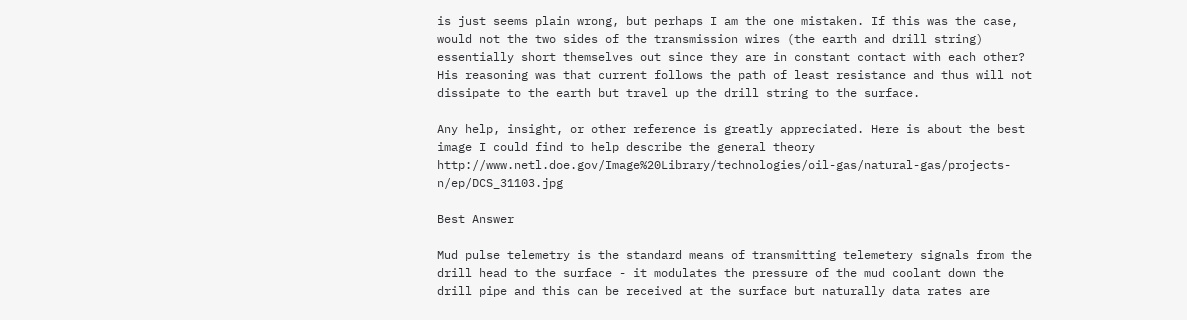is just seems plain wrong, but perhaps I am the one mistaken. If this was the case, would not the two sides of the transmission wires (the earth and drill string) essentially short themselves out since they are in constant contact with each other? His reasoning was that current follows the path of least resistance and thus will not dissipate to the earth but travel up the drill string to the surface.

Any help, insight, or other reference is greatly appreciated. Here is about the best image I could find to help describe the general theory http://www.netl.doe.gov/Image%20Library/technologies/oil-gas/natural-gas/projects-n/ep/DCS_31103.jpg

Best Answer

Mud pulse telemetry is the standard means of transmitting telemetery signals from the drill head to the surface - it modulates the pressure of the mud coolant down the drill pipe and this can be received at the surface but naturally data rates are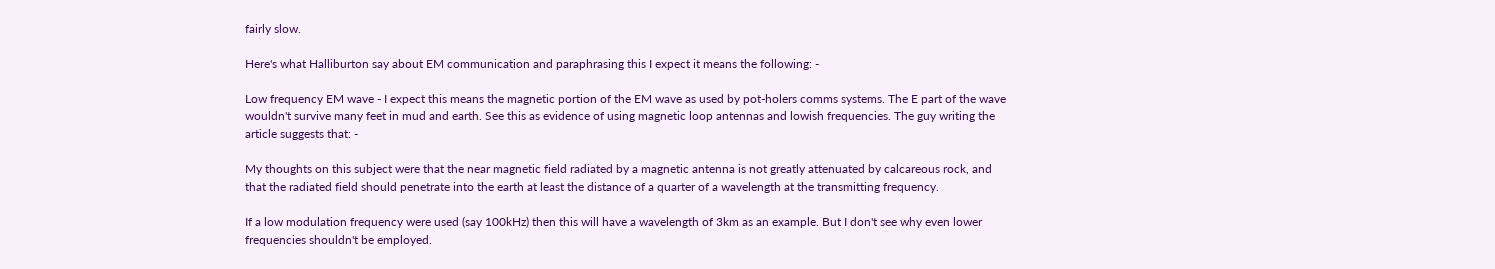fairly slow.

Here's what Halliburton say about EM communication and paraphrasing this I expect it means the following: -

Low frequency EM wave - I expect this means the magnetic portion of the EM wave as used by pot-holers comms systems. The E part of the wave wouldn't survive many feet in mud and earth. See this as evidence of using magnetic loop antennas and lowish frequencies. The guy writing the article suggests that: -

My thoughts on this subject were that the near magnetic field radiated by a magnetic antenna is not greatly attenuated by calcareous rock, and that the radiated field should penetrate into the earth at least the distance of a quarter of a wavelength at the transmitting frequency.

If a low modulation frequency were used (say 100kHz) then this will have a wavelength of 3km as an example. But I don't see why even lower frequencies shouldn't be employed.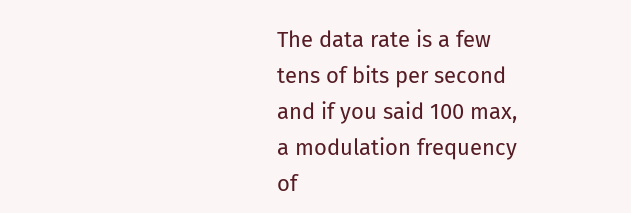The data rate is a few tens of bits per second and if you said 100 max, a modulation frequency of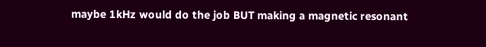maybe 1kHz would do the job BUT making a magnetic resonant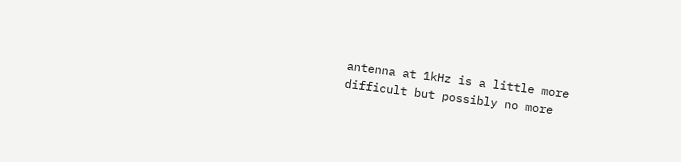antenna at 1kHz is a little more difficult but possibly no more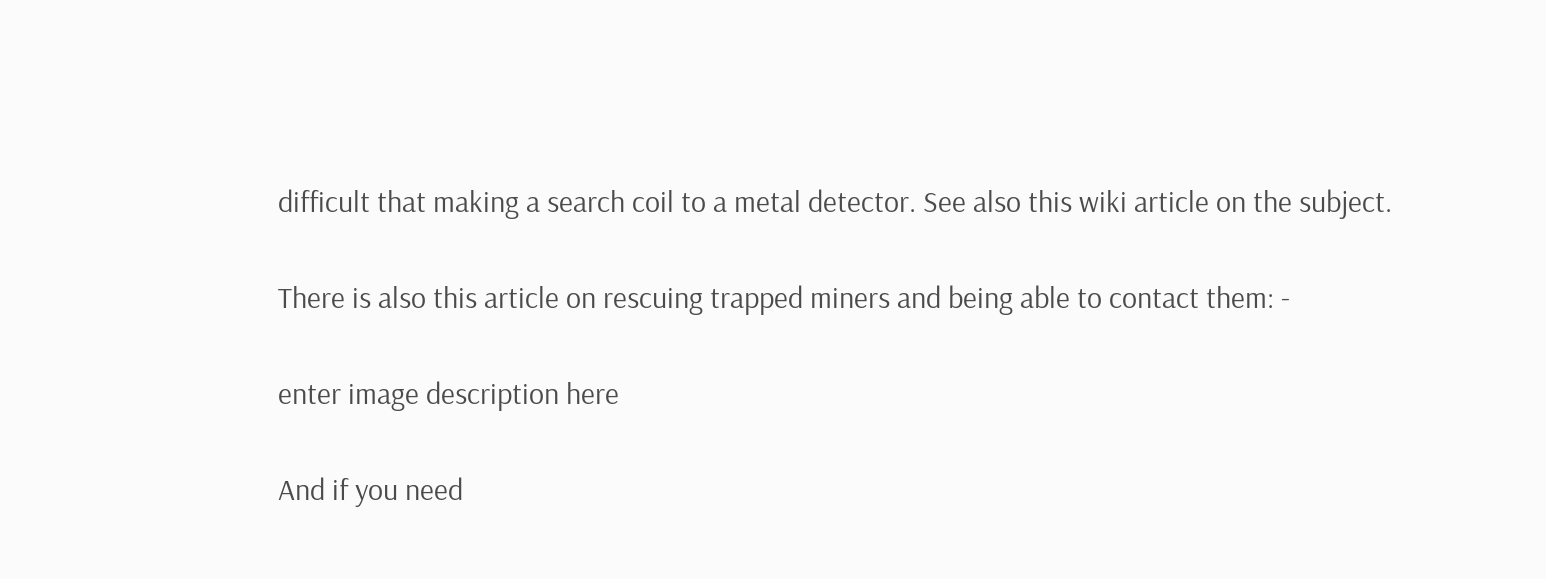difficult that making a search coil to a metal detector. See also this wiki article on the subject.

There is also this article on rescuing trapped miners and being able to contact them: -

enter image description here

And if you need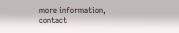more information, contact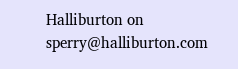Halliburton on sperry@halliburton.com